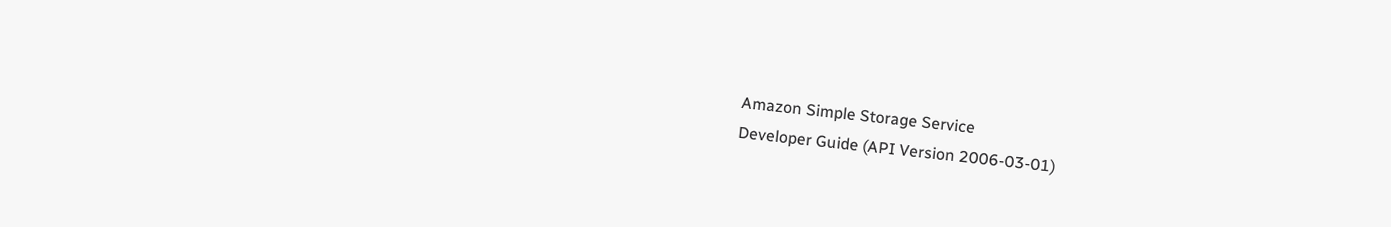Amazon Simple Storage Service
Developer Guide (API Version 2006-03-01)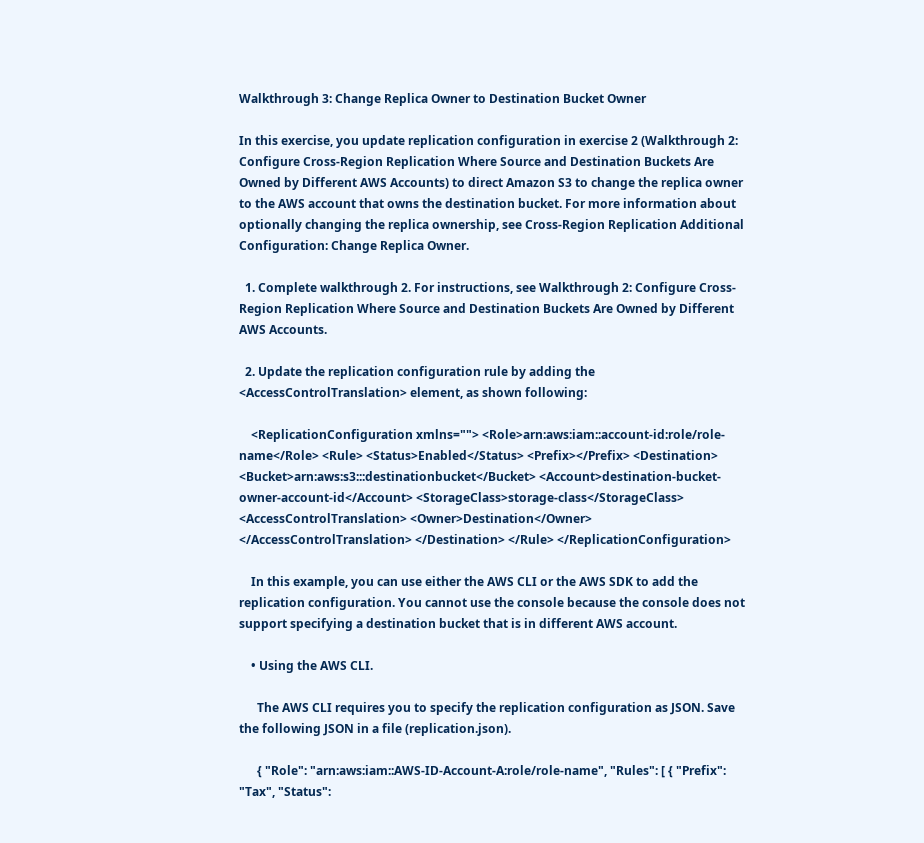Walkthrough 3: Change Replica Owner to Destination Bucket Owner

In this exercise, you update replication configuration in exercise 2 (Walkthrough 2: Configure Cross-Region Replication Where Source and Destination Buckets Are Owned by Different AWS Accounts) to direct Amazon S3 to change the replica owner to the AWS account that owns the destination bucket. For more information about optionally changing the replica ownership, see Cross-Region Replication Additional Configuration: Change Replica Owner.

  1. Complete walkthrough 2. For instructions, see Walkthrough 2: Configure Cross-Region Replication Where Source and Destination Buckets Are Owned by Different AWS Accounts.

  2. Update the replication configuration rule by adding the <AccessControlTranslation> element, as shown following:

    <ReplicationConfiguration xmlns=""> <Role>arn:aws:iam::account-id:role/role-name</Role> <Rule> <Status>Enabled</Status> <Prefix></Prefix> <Destination> <Bucket>arn:aws:s3:::destinationbucket</Bucket> <Account>destination-bucket-owner-account-id</Account> <StorageClass>storage-class</StorageClass> <AccessControlTranslation> <Owner>Destination</Owner> </AccessControlTranslation> </Destination> </Rule> </ReplicationConfiguration>

    In this example, you can use either the AWS CLI or the AWS SDK to add the replication configuration. You cannot use the console because the console does not support specifying a destination bucket that is in different AWS account.

    • Using the AWS CLI.

      The AWS CLI requires you to specify the replication configuration as JSON. Save the following JSON in a file (replication.json).

      { "Role": "arn:aws:iam::AWS-ID-Account-A:role/role-name", "Rules": [ { "Prefix": "Tax", "Status":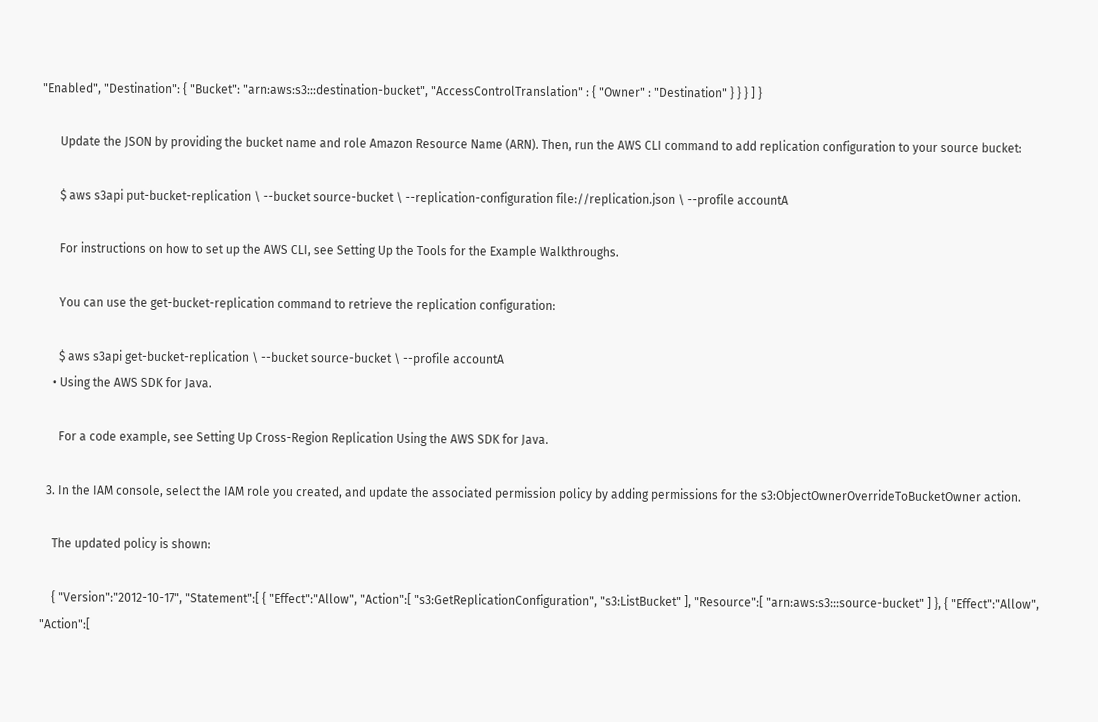"Enabled", "Destination": { "Bucket": "arn:aws:s3:::destination-bucket", "AccessControlTranslation" : { "Owner" : "Destination" } } } ] }

      Update the JSON by providing the bucket name and role Amazon Resource Name (ARN). Then, run the AWS CLI command to add replication configuration to your source bucket:

      $ aws s3api put-bucket-replication \ --bucket source-bucket \ --replication-configuration file://replication.json \ --profile accountA

      For instructions on how to set up the AWS CLI, see Setting Up the Tools for the Example Walkthroughs.

      You can use the get-bucket-replication command to retrieve the replication configuration:

      $ aws s3api get-bucket-replication \ --bucket source-bucket \ --profile accountA
    • Using the AWS SDK for Java.

      For a code example, see Setting Up Cross-Region Replication Using the AWS SDK for Java.

  3. In the IAM console, select the IAM role you created, and update the associated permission policy by adding permissions for the s3:ObjectOwnerOverrideToBucketOwner action.

    The updated policy is shown:

    { "Version":"2012-10-17", "Statement":[ { "Effect":"Allow", "Action":[ "s3:GetReplicationConfiguration", "s3:ListBucket" ], "Resource":[ "arn:aws:s3:::source-bucket" ] }, { "Effect":"Allow", "Action":[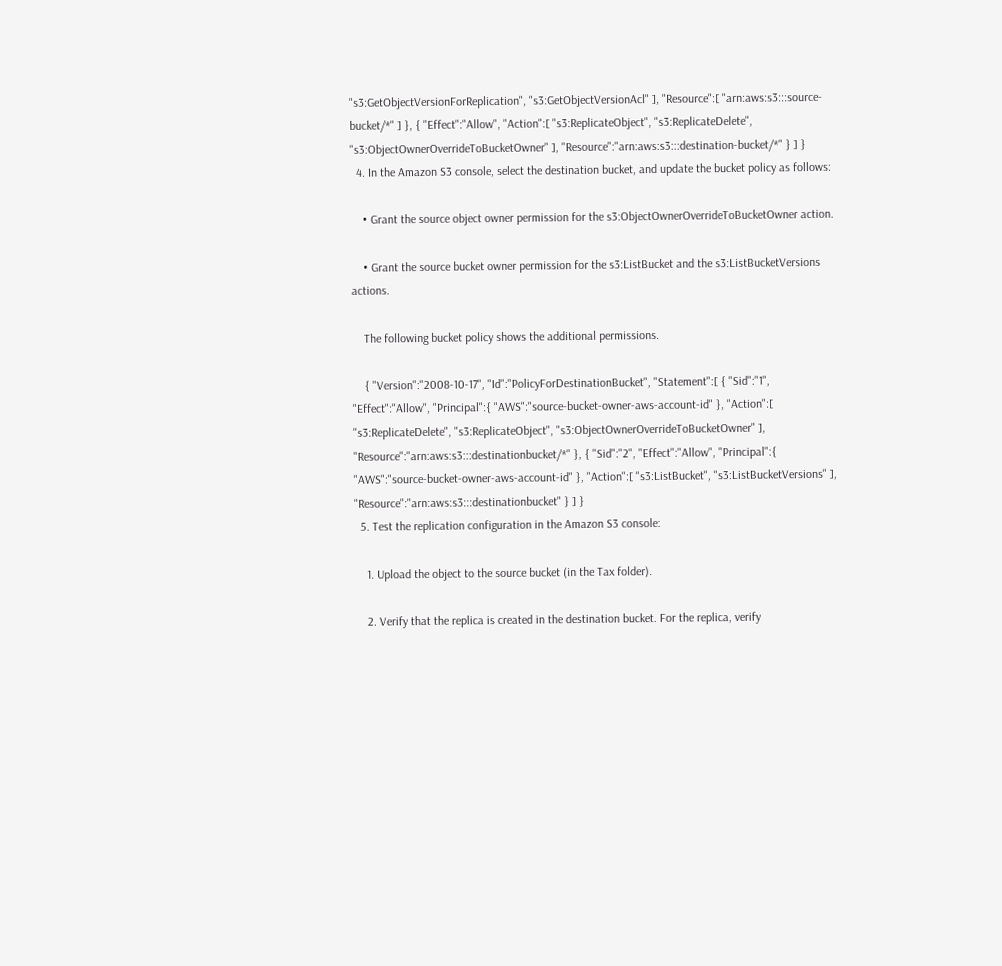"s3:GetObjectVersionForReplication", "s3:GetObjectVersionAcl" ], "Resource":[ "arn:aws:s3:::source-bucket/*" ] }, { "Effect":"Allow", "Action":[ "s3:ReplicateObject", "s3:ReplicateDelete", "s3:ObjectOwnerOverrideToBucketOwner" ], "Resource":"arn:aws:s3:::destination-bucket/*" } ] }
  4. In the Amazon S3 console, select the destination bucket, and update the bucket policy as follows:

    • Grant the source object owner permission for the s3:ObjectOwnerOverrideToBucketOwner action.

    • Grant the source bucket owner permission for the s3:ListBucket and the s3:ListBucketVersions actions.

    The following bucket policy shows the additional permissions.

    { "Version":"2008-10-17", "Id":"PolicyForDestinationBucket", "Statement":[ { "Sid":"1", "Effect":"Allow", "Principal":{ "AWS":"source-bucket-owner-aws-account-id" }, "Action":[ "s3:ReplicateDelete", "s3:ReplicateObject", "s3:ObjectOwnerOverrideToBucketOwner" ], "Resource":"arn:aws:s3:::destinationbucket/*" }, { "Sid":"2", "Effect":"Allow", "Principal":{ "AWS":"source-bucket-owner-aws-account-id" }, "Action":[ "s3:ListBucket", "s3:ListBucketVersions" ], "Resource":"arn:aws:s3:::destinationbucket" } ] }
  5. Test the replication configuration in the Amazon S3 console:

    1. Upload the object to the source bucket (in the Tax folder).

    2. Verify that the replica is created in the destination bucket. For the replica, verify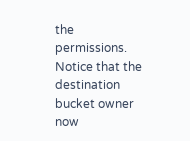the permissions. Notice that the destination bucket owner now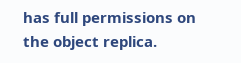has full permissions on the object replica.